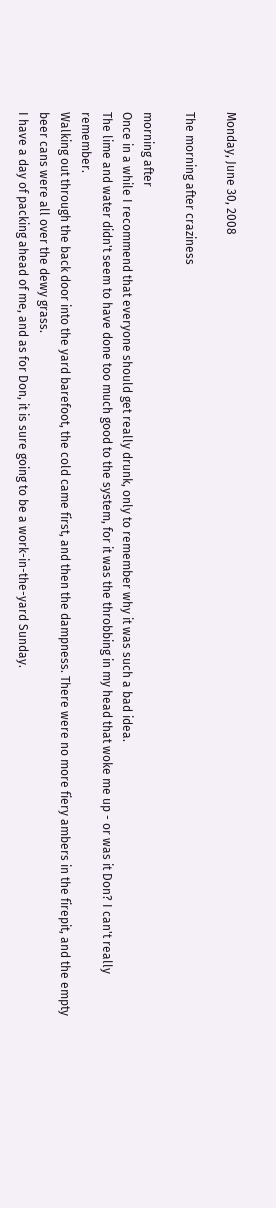Monday, June 30, 2008

The morning after craziness

morning after
Once in a while I recommend that everyone should get really drunk, only to remember why it was such a bad idea.
The lime and water didn't seem to have done too much good to the system, for it was the throbbing in my head that woke me up - or was it Don? I can't really remember.
Walking out through the back door into the yard barefoot, the cold came first, and then the dampness. There were no more fiery ambers in the firepit, and the empty beer cans were all over the dewy grass.
I have a day of packing ahead of me, and as for Don, it is sure going to be a work-in-the-yard Sunday.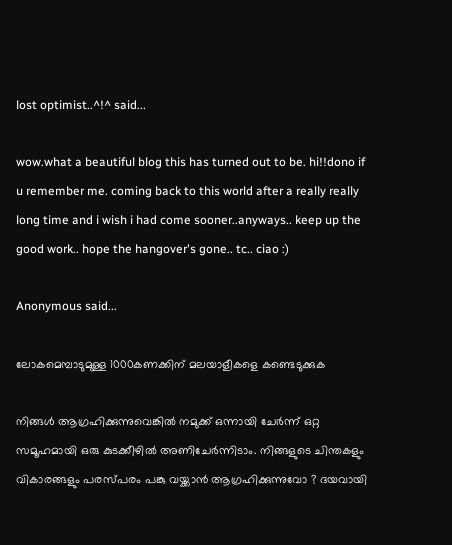lost optimist..^!^ said...

wow.what a beautiful blog this has turned out to be. hi!!dono if u remember me. coming back to this world after a really really long time and i wish i had come sooner..anyways.. keep up the good work.. hope the hangover's gone.. tc.. ciao :)

Anonymous said...

ലോകമെമ്പാടുമുള്ള 1000കണക്കിന്‌ മലയാളീകളെ കണ്ടെടുക്കുക

നിങ്ങള്‍ ആഗ്രഹിക്കുന്നുവെങ്കില്‍ നമുക്ക് ഒന്നായി ചേര്‍ന്ന് ഒറ്റ സമൂഹമായി ഒരു കുടക്കീഴില്‍ അണിചേര്‍ന്നിടാം. നിങ്ങളുടെ ചിന്തകളും വികാരങ്ങളും പരസ്പരം പങ്കു വയ്ക്കാന്‍ ആഗ്രഹിക്കുന്നുവോ ? ദയവായി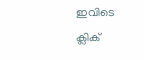ഇവിടെ ക്ലിക്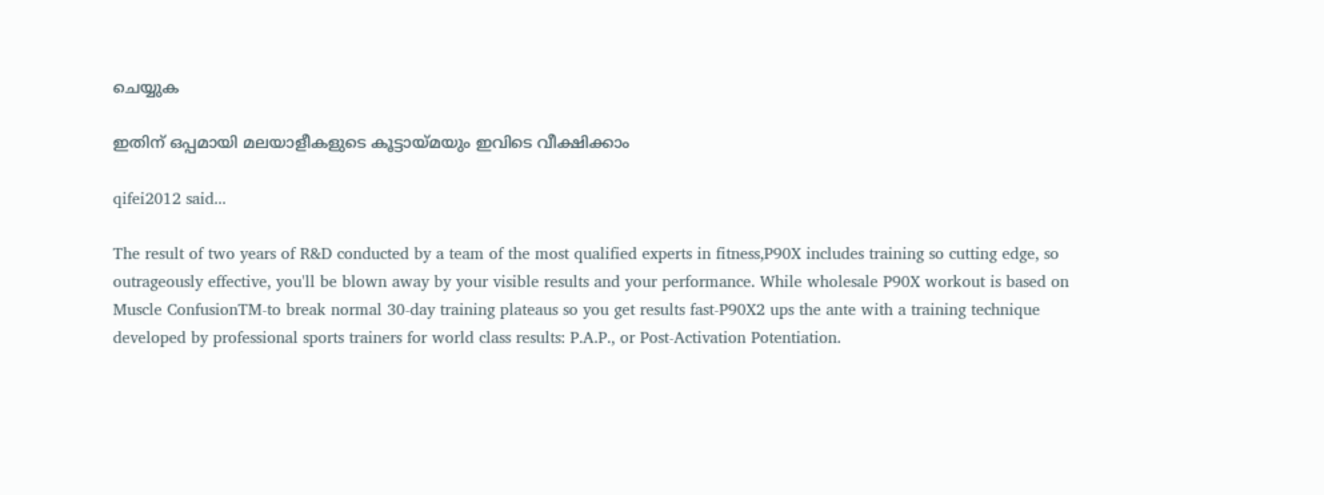ചെയ്യുക

ഇതിന്‌ ഒപ്പമായി മലയാളീകളുടെ കൂട്ടായ്മയും ഇവിടെ വീക്ഷിക്കാം

qifei2012 said...

The result of two years of R&D conducted by a team of the most qualified experts in fitness,P90X includes training so cutting edge, so outrageously effective, you'll be blown away by your visible results and your performance. While wholesale P90X workout is based on Muscle ConfusionTM-to break normal 30-day training plateaus so you get results fast-P90X2 ups the ante with a training technique developed by professional sports trainers for world class results: P.A.P., or Post-Activation Potentiation.